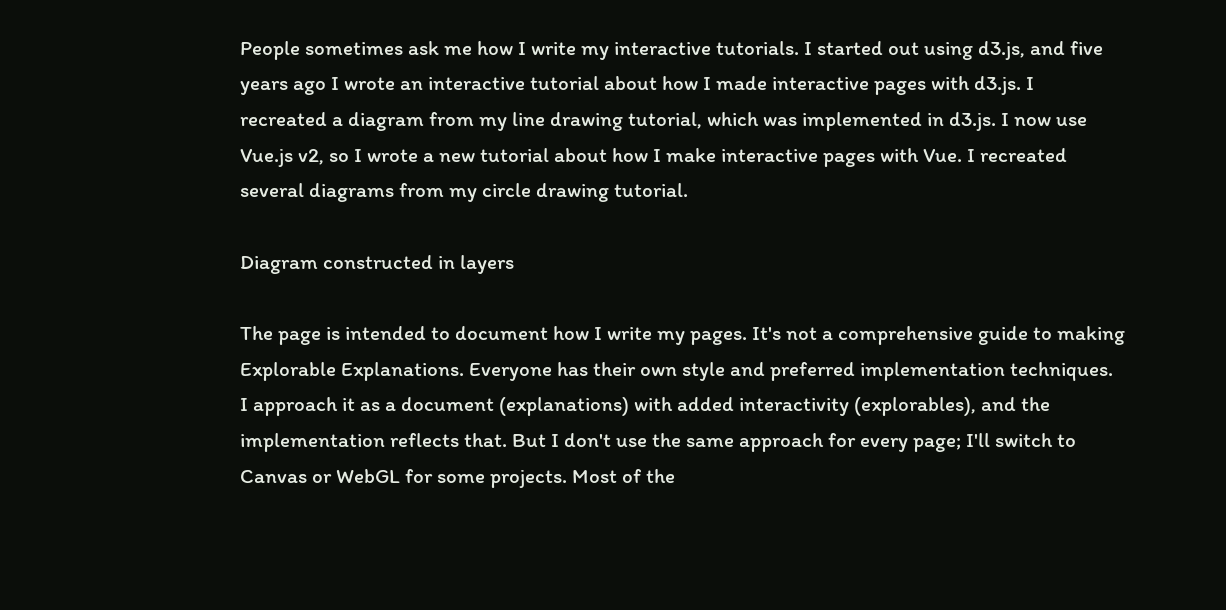People sometimes ask me how I write my interactive tutorials. I started out using d3.js, and five years ago I wrote an interactive tutorial about how I made interactive pages with d3.js. I recreated a diagram from my line drawing tutorial, which was implemented in d3.js. I now use Vue.js v2, so I wrote a new tutorial about how I make interactive pages with Vue. I recreated several diagrams from my circle drawing tutorial.

Diagram constructed in layers

The page is intended to document how I write my pages. It's not a comprehensive guide to making Explorable Explanations. Everyone has their own style and preferred implementation techniques. I approach it as a document (explanations) with added interactivity (explorables), and the implementation reflects that. But I don't use the same approach for every page; I'll switch to Canvas or WebGL for some projects. Most of the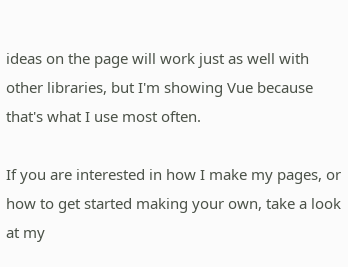ideas on the page will work just as well with other libraries, but I'm showing Vue because that's what I use most often.

If you are interested in how I make my pages, or how to get started making your own, take a look at my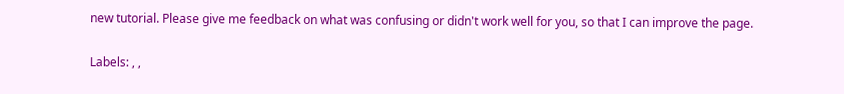new tutorial. Please give me feedback on what was confusing or didn't work well for you, so that I can improve the page.

Labels: , ,